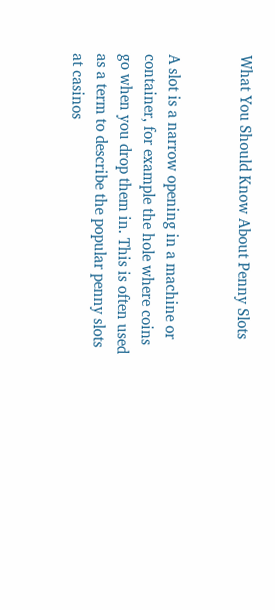What You Should Know About Penny Slots


A slot is a narrow opening in a machine or container, for example the hole where coins go when you drop them in. This is often used as a term to describe the popular penny slots at casinos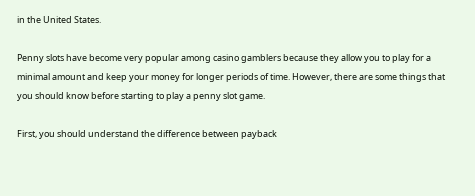in the United States.

Penny slots have become very popular among casino gamblers because they allow you to play for a minimal amount and keep your money for longer periods of time. However, there are some things that you should know before starting to play a penny slot game.

First, you should understand the difference between payback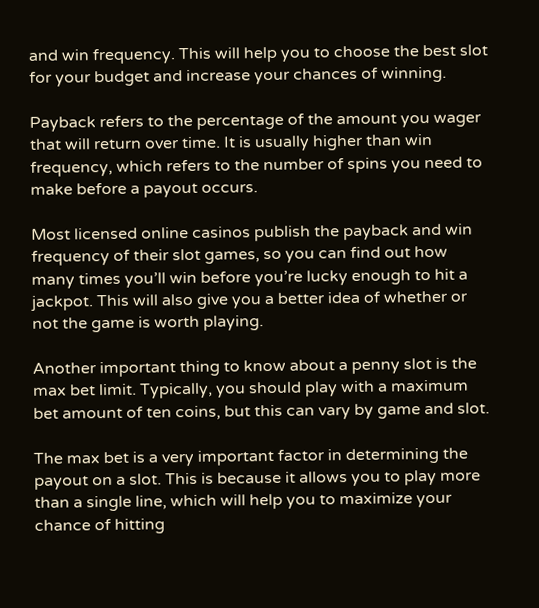and win frequency. This will help you to choose the best slot for your budget and increase your chances of winning.

Payback refers to the percentage of the amount you wager that will return over time. It is usually higher than win frequency, which refers to the number of spins you need to make before a payout occurs.

Most licensed online casinos publish the payback and win frequency of their slot games, so you can find out how many times you’ll win before you’re lucky enough to hit a jackpot. This will also give you a better idea of whether or not the game is worth playing.

Another important thing to know about a penny slot is the max bet limit. Typically, you should play with a maximum bet amount of ten coins, but this can vary by game and slot.

The max bet is a very important factor in determining the payout on a slot. This is because it allows you to play more than a single line, which will help you to maximize your chance of hitting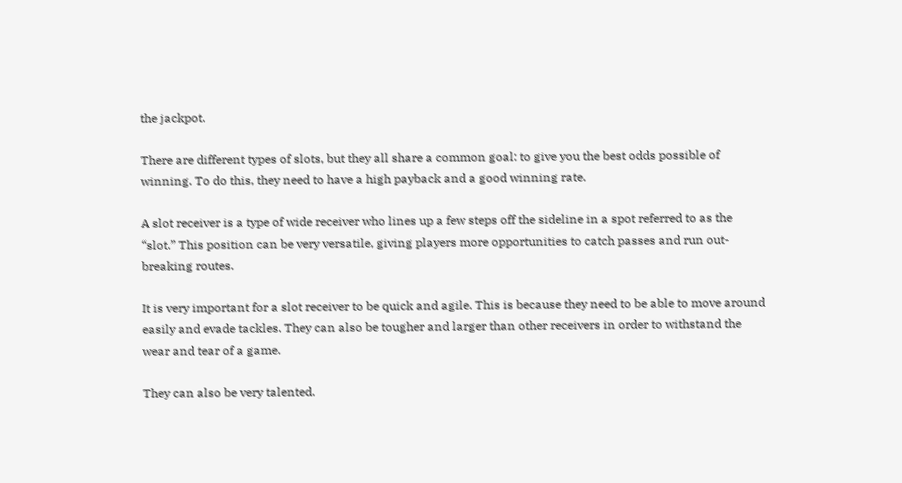the jackpot.

There are different types of slots, but they all share a common goal: to give you the best odds possible of winning. To do this, they need to have a high payback and a good winning rate.

A slot receiver is a type of wide receiver who lines up a few steps off the sideline in a spot referred to as the “slot.” This position can be very versatile, giving players more opportunities to catch passes and run out-breaking routes.

It is very important for a slot receiver to be quick and agile. This is because they need to be able to move around easily and evade tackles. They can also be tougher and larger than other receivers in order to withstand the wear and tear of a game.

They can also be very talented.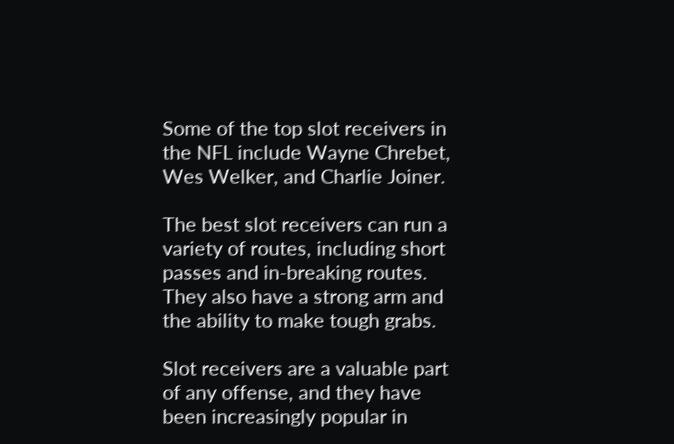Some of the top slot receivers in the NFL include Wayne Chrebet, Wes Welker, and Charlie Joiner.

The best slot receivers can run a variety of routes, including short passes and in-breaking routes. They also have a strong arm and the ability to make tough grabs.

Slot receivers are a valuable part of any offense, and they have been increasingly popular in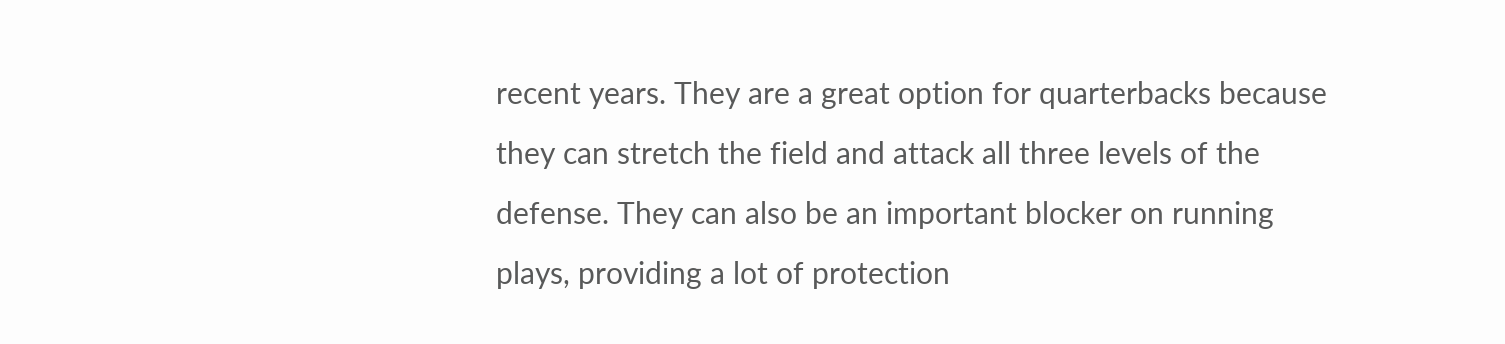recent years. They are a great option for quarterbacks because they can stretch the field and attack all three levels of the defense. They can also be an important blocker on running plays, providing a lot of protection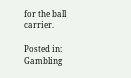for the ball carrier.

Posted in: Gambling